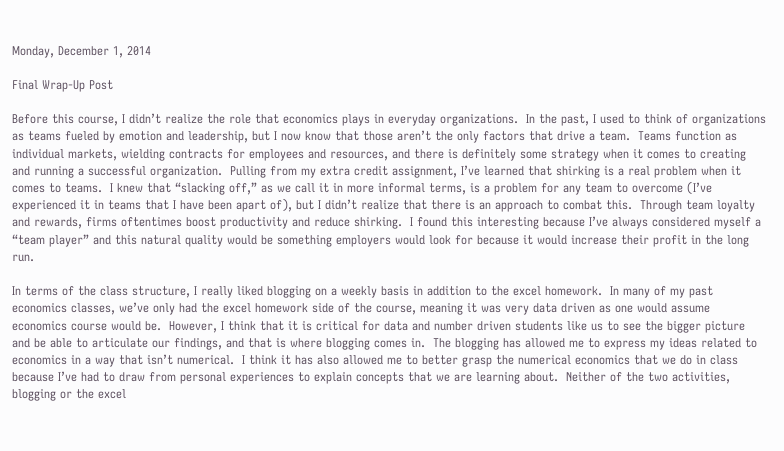Monday, December 1, 2014

Final Wrap-Up Post

Before this course, I didn’t realize the role that economics plays in everyday organizations.  In the past, I used to think of organizations as teams fueled by emotion and leadership, but I now know that those aren’t the only factors that drive a team.  Teams function as individual markets, wielding contracts for employees and resources, and there is definitely some strategy when it comes to creating and running a successful organization.  Pulling from my extra credit assignment, I’ve learned that shirking is a real problem when it comes to teams.  I knew that “slacking off,” as we call it in more informal terms, is a problem for any team to overcome (I’ve experienced it in teams that I have been apart of), but I didn’t realize that there is an approach to combat this.  Through team loyalty and rewards, firms oftentimes boost productivity and reduce shirking.  I found this interesting because I’ve always considered myself a “team player” and this natural quality would be something employers would look for because it would increase their profit in the long run.

In terms of the class structure, I really liked blogging on a weekly basis in addition to the excel homework.  In many of my past economics classes, we’ve only had the excel homework side of the course, meaning it was very data driven as one would assume economics course would be.  However, I think that it is critical for data and number driven students like us to see the bigger picture and be able to articulate our findings, and that is where blogging comes in.  The blogging has allowed me to express my ideas related to economics in a way that isn’t numerical.  I think it has also allowed me to better grasp the numerical economics that we do in class because I’ve had to draw from personal experiences to explain concepts that we are learning about.  Neither of the two activities, blogging or the excel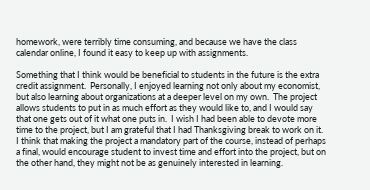homework, were terribly time consuming, and because we have the class calendar online, I found it easy to keep up with assignments.

Something that I think would be beneficial to students in the future is the extra credit assignment.  Personally, I enjoyed learning not only about my economist, but also learning about organizations at a deeper level on my own.  The project allows students to put in as much effort as they would like to, and I would say that one gets out of it what one puts in.  I wish I had been able to devote more time to the project, but I am grateful that I had Thanksgiving break to work on it.  I think that making the project a mandatory part of the course, instead of perhaps a final, would encourage student to invest time and effort into the project, but on the other hand, they might not be as genuinely interested in learning.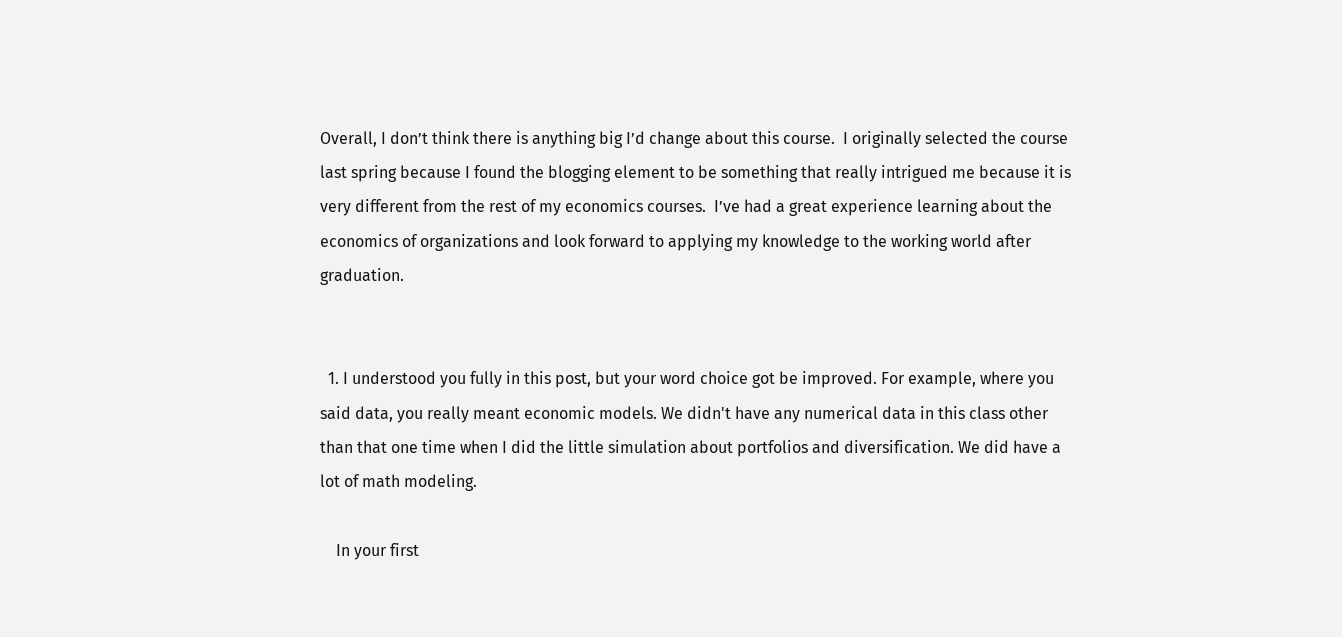Overall, I don’t think there is anything big I’d change about this course.  I originally selected the course last spring because I found the blogging element to be something that really intrigued me because it is very different from the rest of my economics courses.  I’ve had a great experience learning about the economics of organizations and look forward to applying my knowledge to the working world after graduation.


  1. I understood you fully in this post, but your word choice got be improved. For example, where you said data, you really meant economic models. We didn't have any numerical data in this class other than that one time when I did the little simulation about portfolios and diversification. We did have a lot of math modeling.

    In your first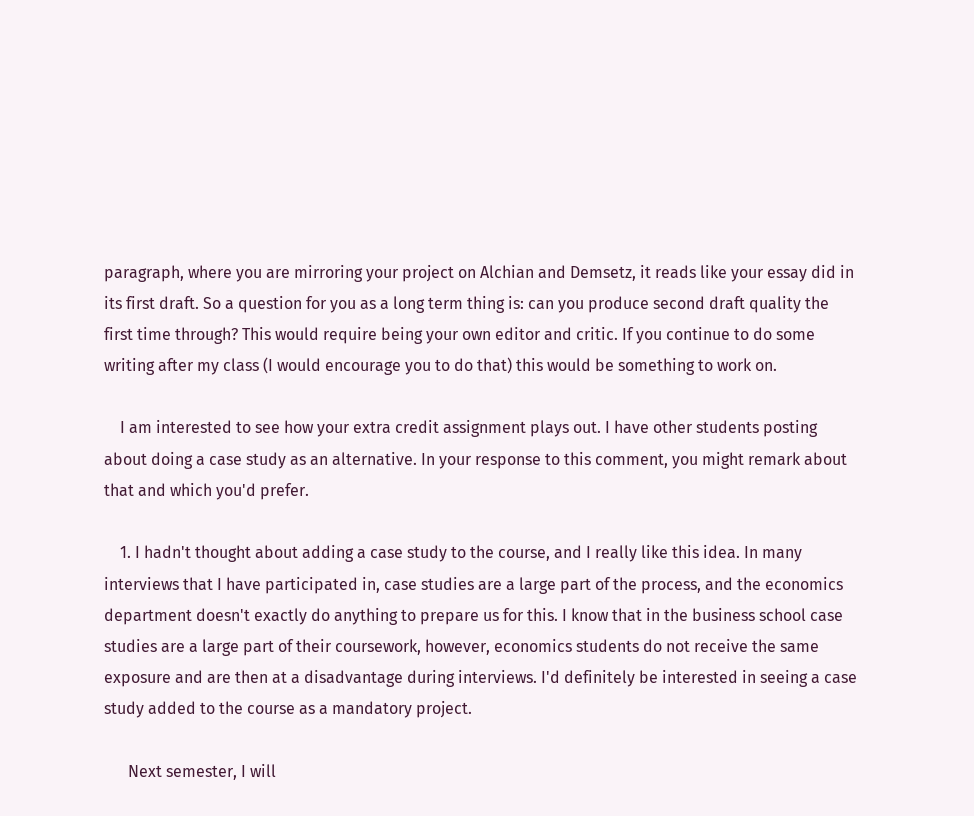paragraph, where you are mirroring your project on Alchian and Demsetz, it reads like your essay did in its first draft. So a question for you as a long term thing is: can you produce second draft quality the first time through? This would require being your own editor and critic. If you continue to do some writing after my class (I would encourage you to do that) this would be something to work on.

    I am interested to see how your extra credit assignment plays out. I have other students posting about doing a case study as an alternative. In your response to this comment, you might remark about that and which you'd prefer.

    1. I hadn't thought about adding a case study to the course, and I really like this idea. In many interviews that I have participated in, case studies are a large part of the process, and the economics department doesn't exactly do anything to prepare us for this. I know that in the business school case studies are a large part of their coursework, however, economics students do not receive the same exposure and are then at a disadvantage during interviews. I'd definitely be interested in seeing a case study added to the course as a mandatory project.

      Next semester, I will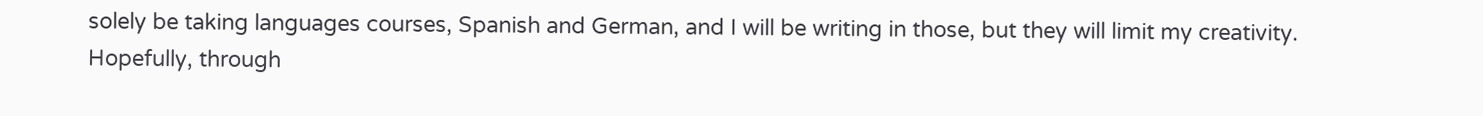solely be taking languages courses, Spanish and German, and I will be writing in those, but they will limit my creativity. Hopefully, through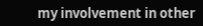my involvement in other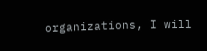organizations, I will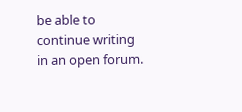be able to continue writing in an open forum.